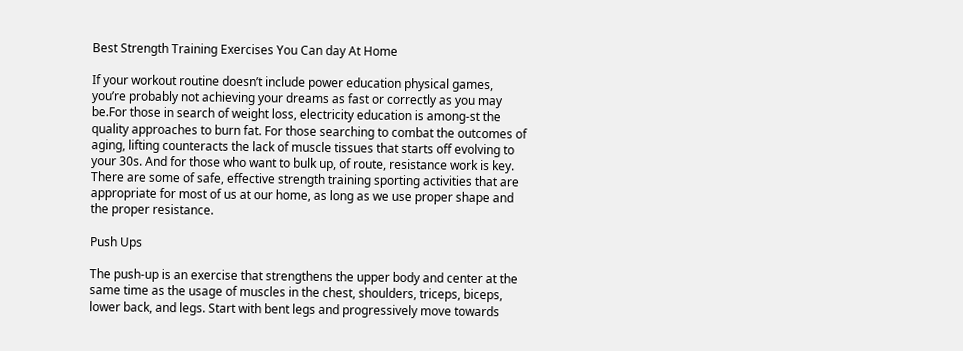Best Strength Training Exercises You Can day At Home

If your workout routine doesn’t include power education physical games, you’re probably not achieving your dreams as fast or correctly as you may be.For those in search of weight loss, electricity education is among-st the quality approaches to burn fat. For those searching to combat the outcomes of aging, lifting counteracts the lack of muscle tissues that starts off evolving to your 30s. And for those who want to bulk up, of route, resistance work is key. There are some of safe, effective strength training sporting activities that are appropriate for most of us at our home, as long as we use proper shape and the proper resistance.

Push Ups

The push-up is an exercise that strengthens the upper body and center at the same time as the usage of muscles in the chest, shoulders, triceps, biceps, lower back, and legs. Start with bent legs and progressively move towards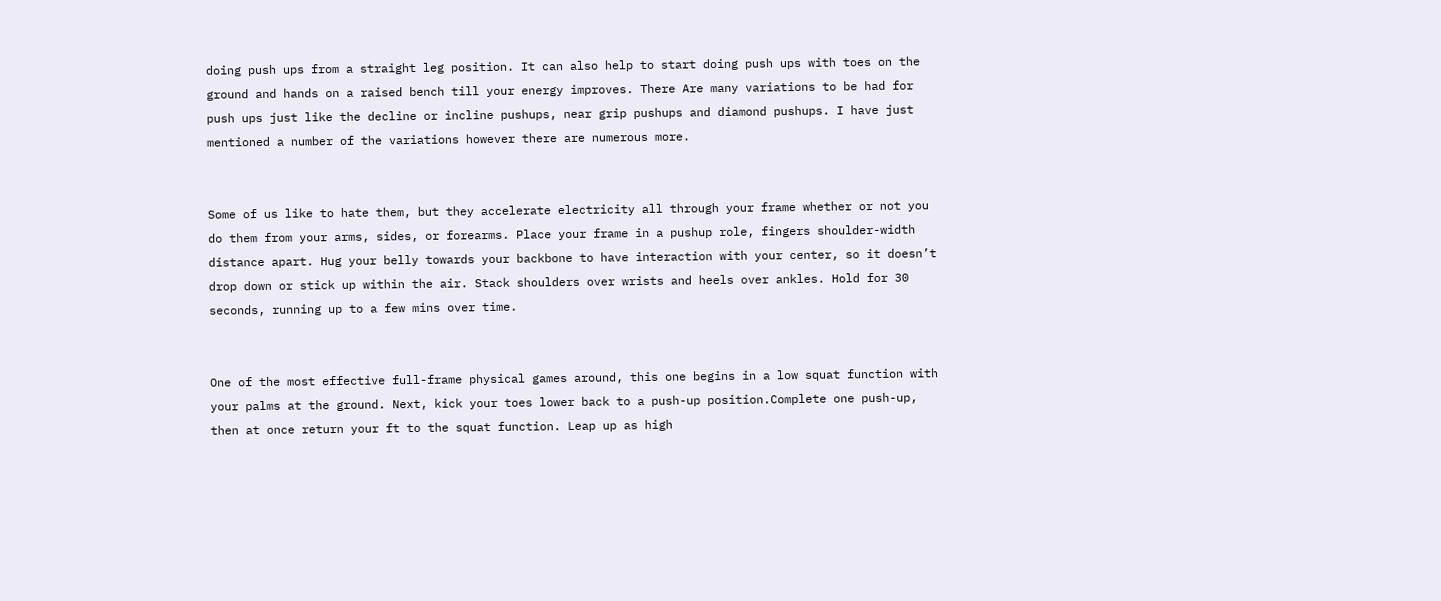doing push ups from a straight leg position. It can also help to start doing push ups with toes on the ground and hands on a raised bench till your energy improves. There Are many variations to be had for push ups just like the decline or incline pushups, near grip pushups and diamond pushups. I have just mentioned a number of the variations however there are numerous more.


Some of us like to hate them, but they accelerate electricity all through your frame whether or not you do them from your arms, sides, or forearms. Place your frame in a pushup role, fingers shoulder-width distance apart. Hug your belly towards your backbone to have interaction with your center, so it doesn’t drop down or stick up within the air. Stack shoulders over wrists and heels over ankles. Hold for 30 seconds, running up to a few mins over time.


One of the most effective full-frame physical games around, this one begins in a low squat function with your palms at the ground. Next, kick your toes lower back to a push-up position.Complete one push-up, then at once return your ft to the squat function. Leap up as high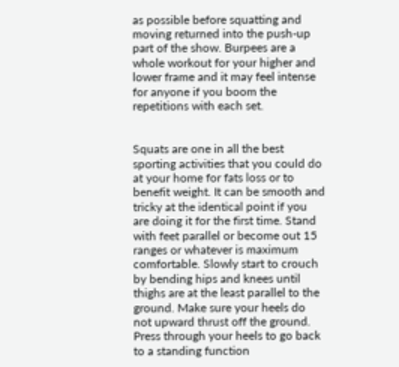as possible before squatting and moving returned into the push-up part of the show. Burpees are a whole workout for your higher and lower frame and it may feel intense for anyone if you boom the repetitions with each set.


Squats are one in all the best sporting activities that you could do at your home for fats loss or to benefit weight. It can be smooth and tricky at the identical point if you are doing it for the first time. Stand with feet parallel or become out 15 ranges or whatever is maximum comfortable. Slowly start to crouch by bending hips and knees until thighs are at the least parallel to the ground. Make sure your heels do not upward thrust off the ground. Press through your heels to go back to a standing function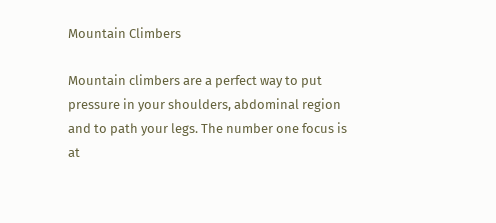Mountain Climbers

Mountain climbers are a perfect way to put pressure in your shoulders, abdominal region and to path your legs. The number one focus is at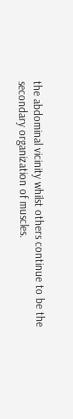the abdominal vicinity whilst others continue to be the secondary organization of muscles.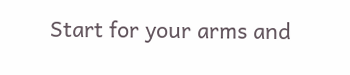Start for your arms and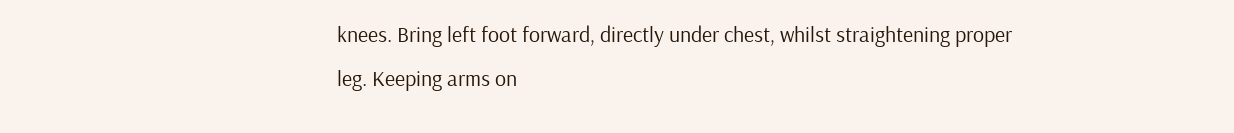knees. Bring left foot forward, directly under chest, whilst straightening proper leg. Keeping arms on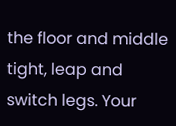the floor and middle tight, leap and switch legs. Your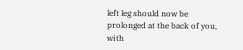left leg should now be prolonged at the back of you, with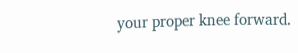your proper knee forward.